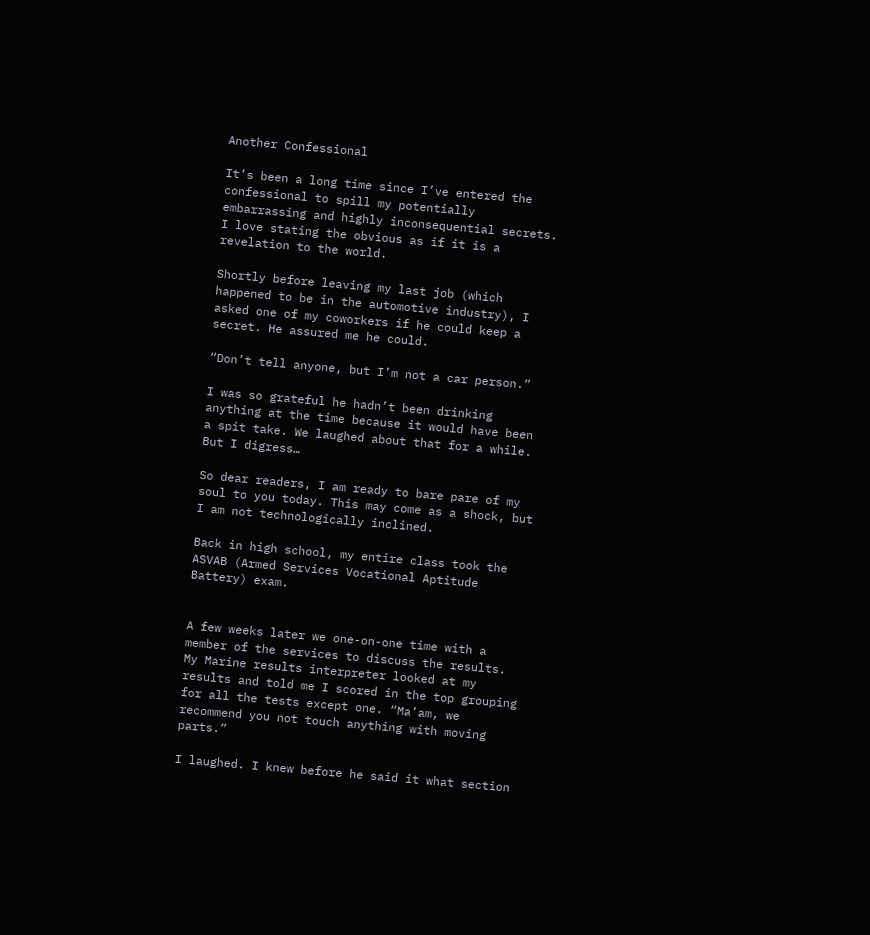Another Confessional

It’s been a long time since I’ve entered the confessional to spill my potentially embarrassing and highly inconsequential secrets. I love stating the obvious as if it is a revelation to the world.

Shortly before leaving my last job (which happened to be in the automotive industry), I asked one of my coworkers if he could keep a secret. He assured me he could.

“Don’t tell anyone, but I’m not a car person.”

I was so grateful he hadn’t been drinking anything at the time because it would have been a spit take. We laughed about that for a while. But I digress…

So dear readers, I am ready to bare pare of my soul to you today. This may come as a shock, but I am not technologically inclined.

Back in high school, my entire class took the ASVAB (Armed Services Vocational Aptitude Battery) exam.


A few weeks later we one-on-one time with a member of the services to discuss the results. My Marine results interpreter looked at my results and told me I scored in the top grouping for all the tests except one. “Ma’am, we recommend you not touch anything with moving parts.”

I laughed. I knew before he said it what section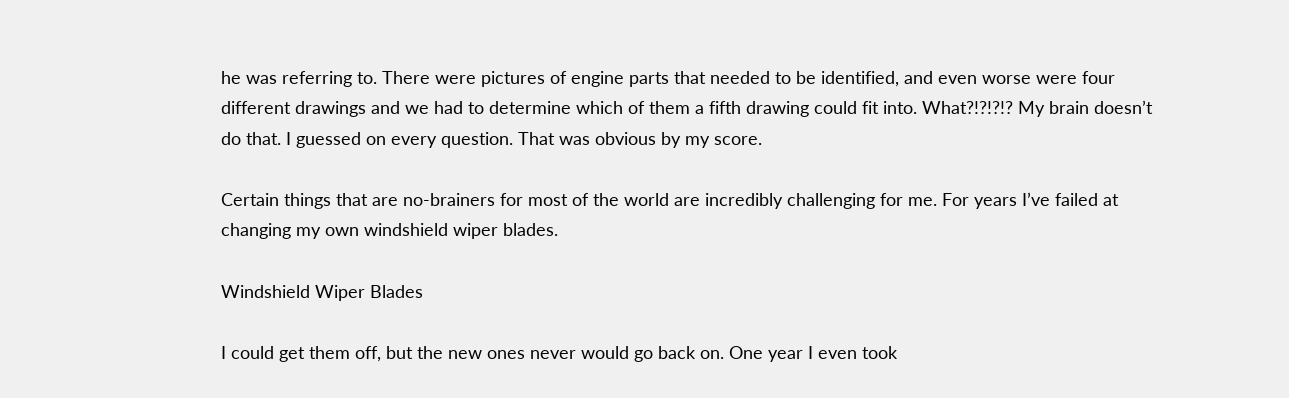he was referring to. There were pictures of engine parts that needed to be identified, and even worse were four different drawings and we had to determine which of them a fifth drawing could fit into. What?!?!?!? My brain doesn’t do that. I guessed on every question. That was obvious by my score.

Certain things that are no-brainers for most of the world are incredibly challenging for me. For years I’ve failed at changing my own windshield wiper blades.

Windshield Wiper Blades

I could get them off, but the new ones never would go back on. One year I even took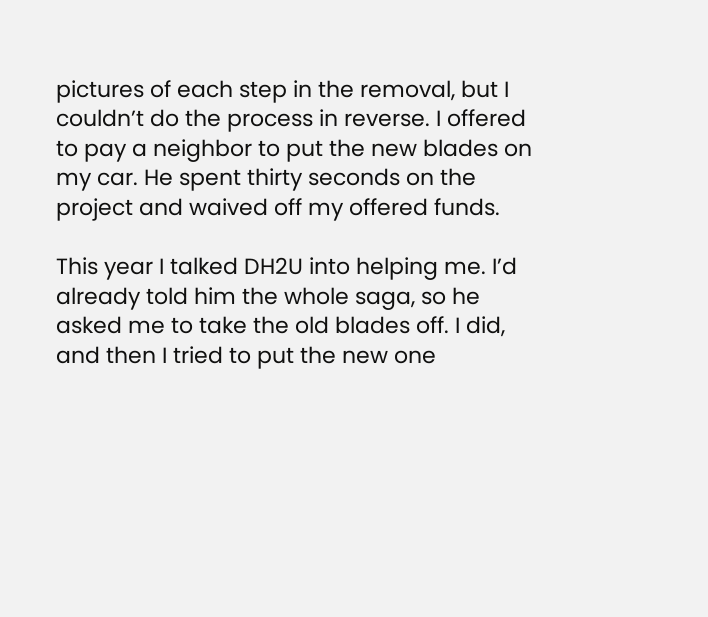pictures of each step in the removal, but I couldn’t do the process in reverse. I offered to pay a neighbor to put the new blades on my car. He spent thirty seconds on the project and waived off my offered funds.

This year I talked DH2U into helping me. I’d already told him the whole saga, so he asked me to take the old blades off. I did, and then I tried to put the new one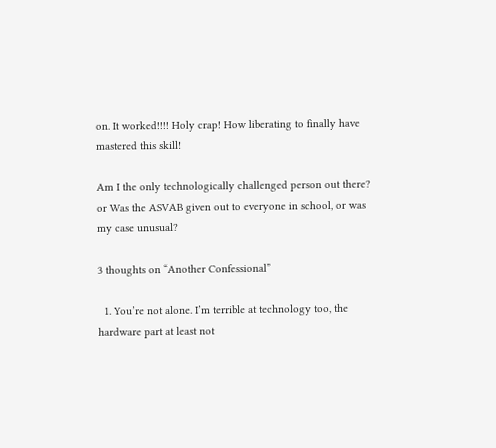on. It worked!!!! Holy crap! How liberating to finally have mastered this skill!

Am I the only technologically challenged person out there? or Was the ASVAB given out to everyone in school, or was my case unusual?

3 thoughts on “Another Confessional”

  1. You’re not alone. I’m terrible at technology too, the hardware part at least not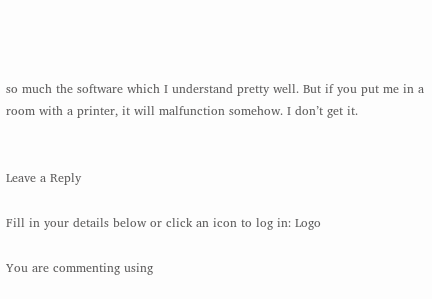so much the software which I understand pretty well. But if you put me in a room with a printer, it will malfunction somehow. I don’t get it.


Leave a Reply

Fill in your details below or click an icon to log in: Logo

You are commenting using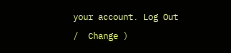your account. Log Out /  Change )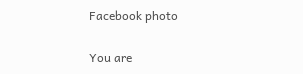Facebook photo

You are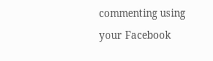commenting using your Facebook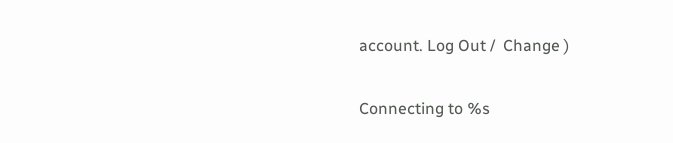account. Log Out /  Change )

Connecting to %s